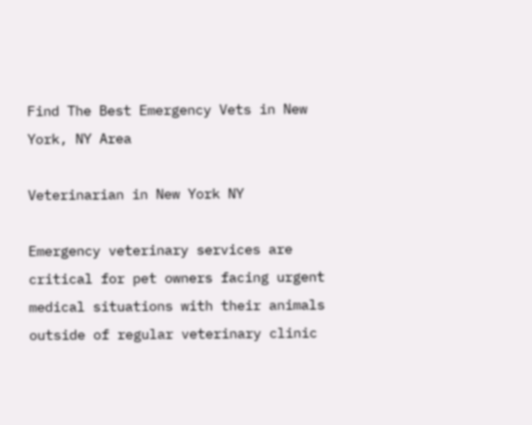Find The Best Emergency Vets in New York, NY Area

Veterinarian in New York NY

Emergency veterinary services are critical for pet owners facing urgent medical situations with their animals outside of regular veterinary clinic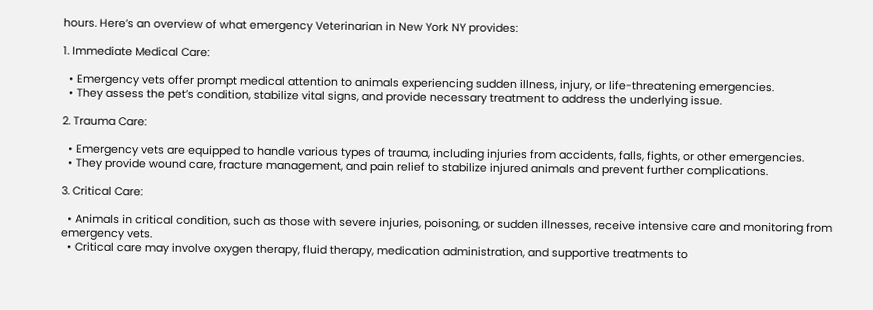hours. Here’s an overview of what emergency Veterinarian in New York NY provides:

1. Immediate Medical Care:

  • Emergency vets offer prompt medical attention to animals experiencing sudden illness, injury, or life-threatening emergencies.
  • They assess the pet’s condition, stabilize vital signs, and provide necessary treatment to address the underlying issue.

2. Trauma Care:

  • Emergency vets are equipped to handle various types of trauma, including injuries from accidents, falls, fights, or other emergencies.
  • They provide wound care, fracture management, and pain relief to stabilize injured animals and prevent further complications.

3. Critical Care:

  • Animals in critical condition, such as those with severe injuries, poisoning, or sudden illnesses, receive intensive care and monitoring from emergency vets.
  • Critical care may involve oxygen therapy, fluid therapy, medication administration, and supportive treatments to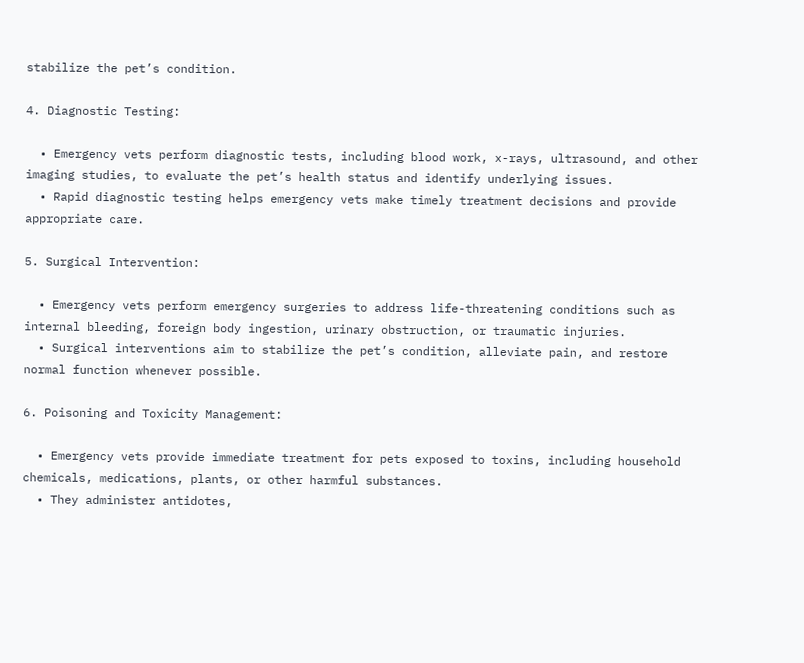stabilize the pet’s condition.

4. Diagnostic Testing:

  • Emergency vets perform diagnostic tests, including blood work, x-rays, ultrasound, and other imaging studies, to evaluate the pet’s health status and identify underlying issues.
  • Rapid diagnostic testing helps emergency vets make timely treatment decisions and provide appropriate care.

5. Surgical Intervention:

  • Emergency vets perform emergency surgeries to address life-threatening conditions such as internal bleeding, foreign body ingestion, urinary obstruction, or traumatic injuries.
  • Surgical interventions aim to stabilize the pet’s condition, alleviate pain, and restore normal function whenever possible.

6. Poisoning and Toxicity Management:

  • Emergency vets provide immediate treatment for pets exposed to toxins, including household chemicals, medications, plants, or other harmful substances.
  • They administer antidotes,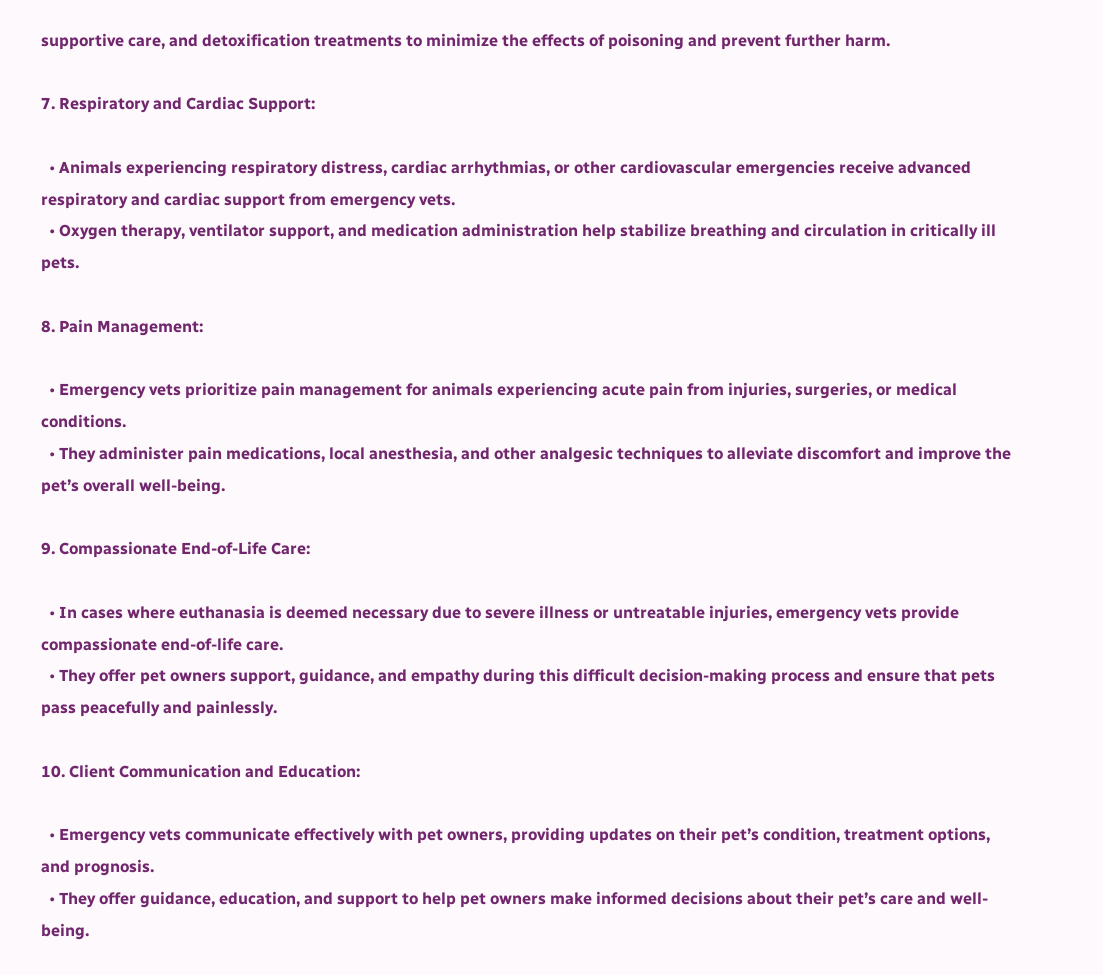supportive care, and detoxification treatments to minimize the effects of poisoning and prevent further harm.

7. Respiratory and Cardiac Support:

  • Animals experiencing respiratory distress, cardiac arrhythmias, or other cardiovascular emergencies receive advanced respiratory and cardiac support from emergency vets.
  • Oxygen therapy, ventilator support, and medication administration help stabilize breathing and circulation in critically ill pets.

8. Pain Management:

  • Emergency vets prioritize pain management for animals experiencing acute pain from injuries, surgeries, or medical conditions.
  • They administer pain medications, local anesthesia, and other analgesic techniques to alleviate discomfort and improve the pet’s overall well-being.

9. Compassionate End-of-Life Care:

  • In cases where euthanasia is deemed necessary due to severe illness or untreatable injuries, emergency vets provide compassionate end-of-life care.
  • They offer pet owners support, guidance, and empathy during this difficult decision-making process and ensure that pets pass peacefully and painlessly.

10. Client Communication and Education:

  • Emergency vets communicate effectively with pet owners, providing updates on their pet’s condition, treatment options, and prognosis.
  • They offer guidance, education, and support to help pet owners make informed decisions about their pet’s care and well-being.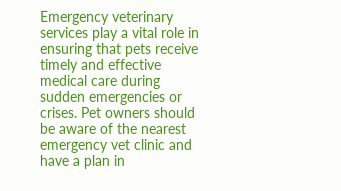Emergency veterinary services play a vital role in ensuring that pets receive timely and effective medical care during sudden emergencies or crises. Pet owners should be aware of the nearest emergency vet clinic and have a plan in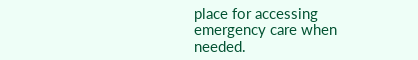place for accessing emergency care when needed.